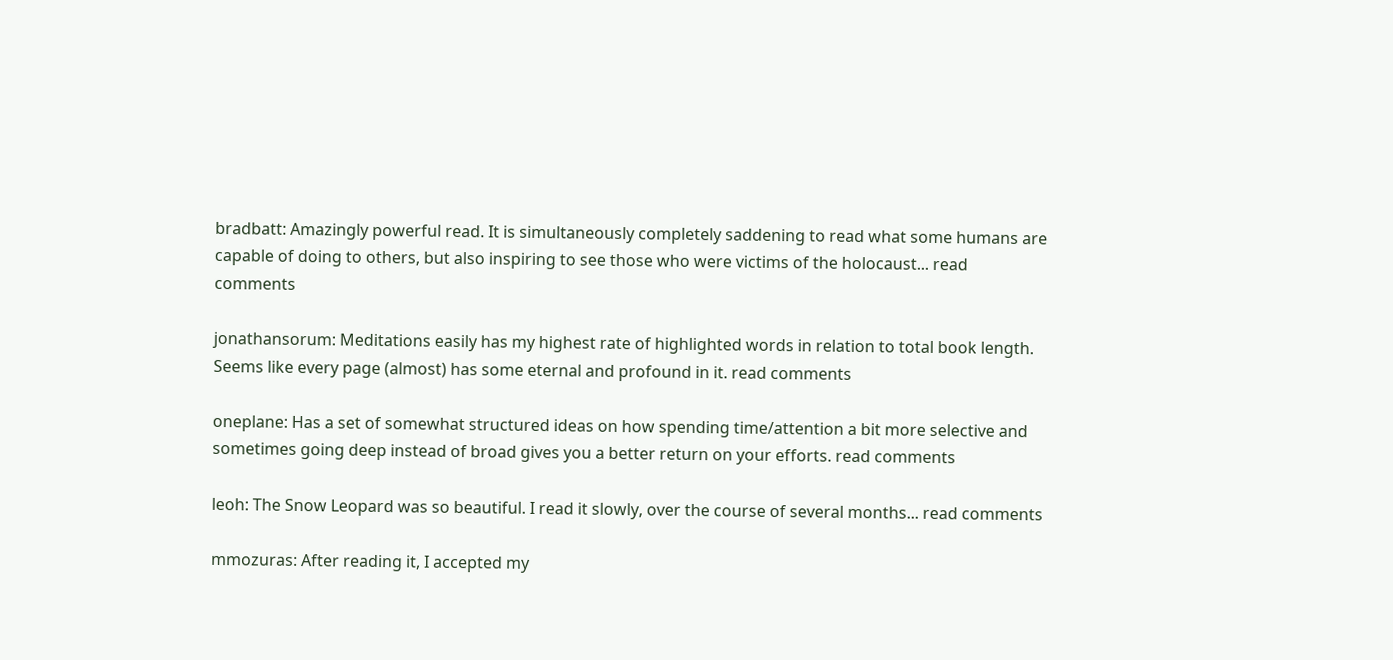bradbatt: Amazingly powerful read. It is simultaneously completely saddening to read what some humans are capable of doing to others, but also inspiring to see those who were victims of the holocaust... read comments

jonathansorum: Meditations easily has my highest rate of highlighted words in relation to total book length. Seems like every page (almost) has some eternal and profound in it. read comments

oneplane: Has a set of somewhat structured ideas on how spending time/attention a bit more selective and sometimes going deep instead of broad gives you a better return on your efforts. read comments

leoh: The Snow Leopard was so beautiful. I read it slowly, over the course of several months... read comments

mmozuras: After reading it, I accepted my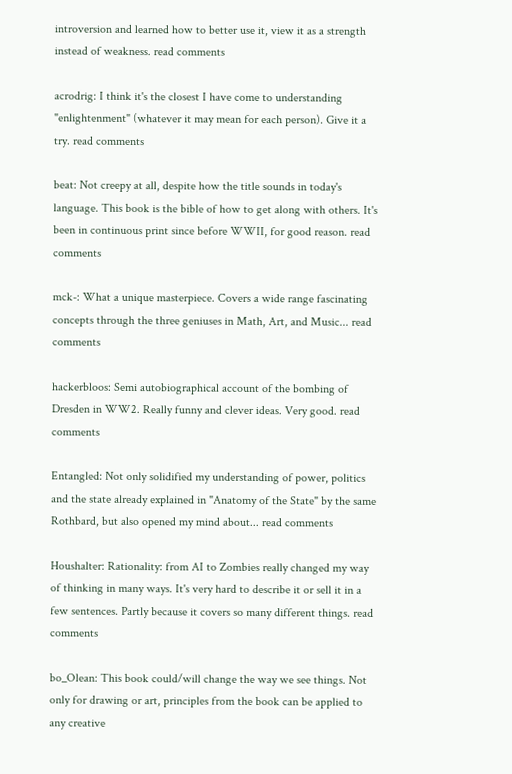introversion and learned how to better use it, view it as a strength instead of weakness. read comments

acrodrig: I think it's the closest I have come to understanding "enlightenment" (whatever it may mean for each person). Give it a try. read comments

beat: Not creepy at all, despite how the title sounds in today's language. This book is the bible of how to get along with others. It's been in continuous print since before WWII, for good reason. read comments

mck-: What a unique masterpiece. Covers a wide range fascinating concepts through the three geniuses in Math, Art, and Music... read comments

hackerbloos: Semi autobiographical account of the bombing of Dresden in WW2. Really funny and clever ideas. Very good. read comments

Entangled: Not only solidified my understanding of power, politics and the state already explained in "Anatomy of the State" by the same Rothbard, but also opened my mind about... read comments

Houshalter: Rationality: from AI to Zombies really changed my way of thinking in many ways. It's very hard to describe it or sell it in a few sentences. Partly because it covers so many different things. read comments

bo_Olean: This book could/will change the way we see things. Not only for drawing or art, principles from the book can be applied to any creative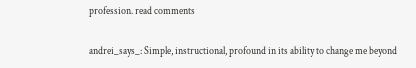profession. read comments

andrei_says_: Simple, instructional, profound in its ability to change me beyond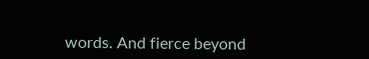words. And fierce beyond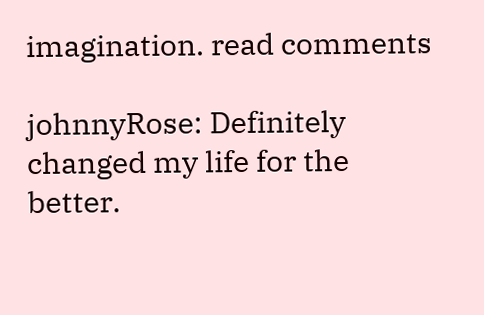imagination. read comments

johnnyRose: Definitely changed my life for the better.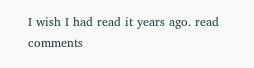I wish I had read it years ago. read comments